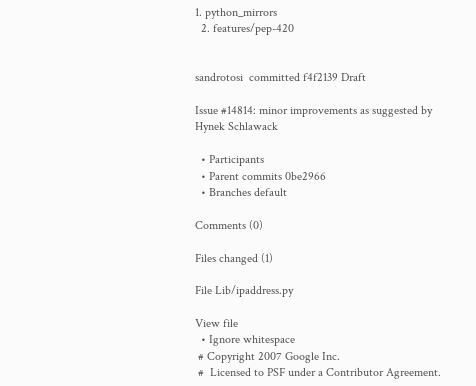1. python_mirrors
  2. features/pep-420


sandrotosi  committed f4f2139 Draft

Issue #14814: minor improvements as suggested by Hynek Schlawack

  • Participants
  • Parent commits 0be2966
  • Branches default

Comments (0)

Files changed (1)

File Lib/ipaddress.py

View file
  • Ignore whitespace
 # Copyright 2007 Google Inc.
 #  Licensed to PSF under a Contributor Agreement.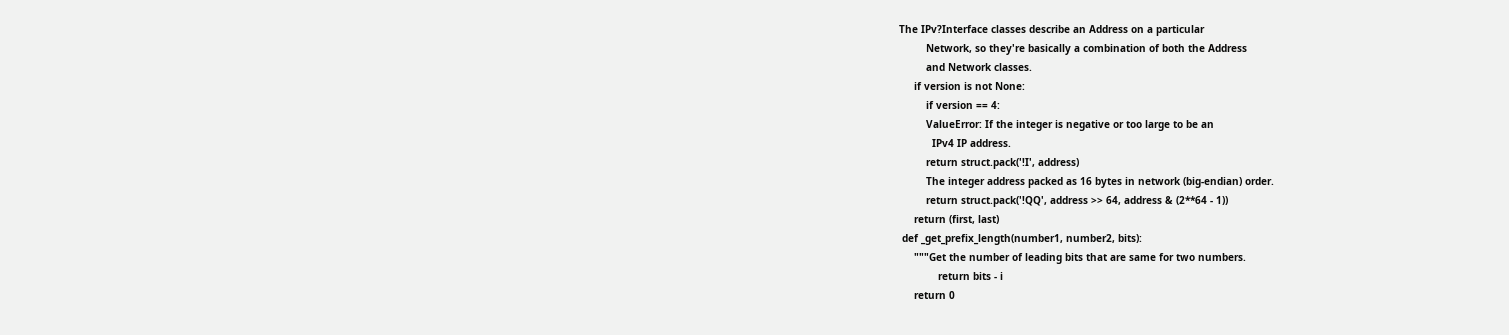The IPv?Interface classes describe an Address on a particular
         Network, so they're basically a combination of both the Address
         and Network classes.
     if version is not None:
         if version == 4:
         ValueError: If the integer is negative or too large to be an
           IPv4 IP address.
         return struct.pack('!I', address)
         The integer address packed as 16 bytes in network (big-endian) order.
         return struct.pack('!QQ', address >> 64, address & (2**64 - 1))
     return (first, last)
 def _get_prefix_length(number1, number2, bits):
     """Get the number of leading bits that are same for two numbers.
             return bits - i
     return 0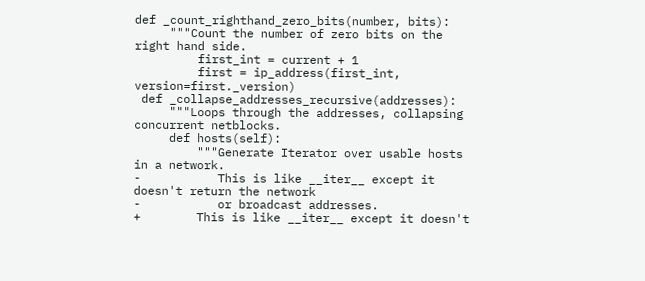def _count_righthand_zero_bits(number, bits):
     """Count the number of zero bits on the right hand side.
         first_int = current + 1
         first = ip_address(first_int, version=first._version)
 def _collapse_addresses_recursive(addresses):
     """Loops through the addresses, collapsing concurrent netblocks.
     def hosts(self):
         """Generate Iterator over usable hosts in a network.
-           This is like __iter__ except it doesn't return the network
-           or broadcast addresses.
+        This is like __iter__ except it doesn't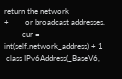return the network
+        or broadcast addresses.
         cur = int(self.network_address) + 1
 class IPv6Address(_BaseV6,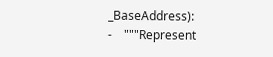_BaseAddress):
-    """Represent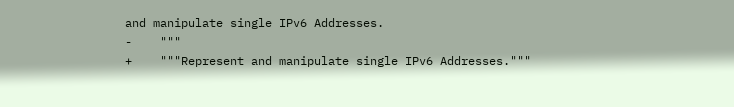and manipulate single IPv6 Addresses.
-    """
+    """Represent and manipulate single IPv6 Addresses."""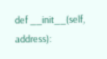def __init__(self, address):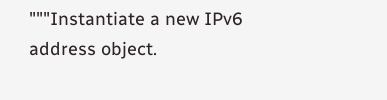"""Instantiate a new IPv6 address object.